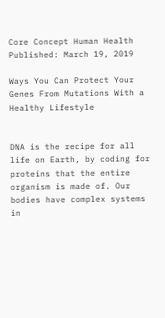Core Concept Human Health Published: March 19, 2019

Ways You Can Protect Your Genes From Mutations With a Healthy Lifestyle


DNA is the recipe for all life on Earth, by coding for proteins that the entire organism is made of. Our bodies have complex systems in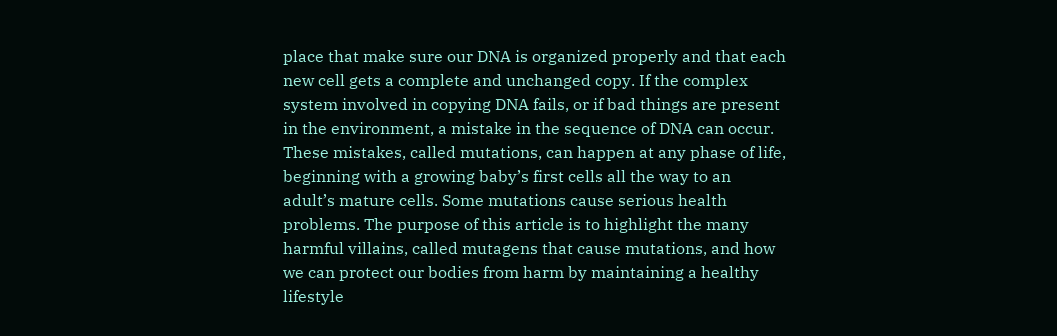place that make sure our DNA is organized properly and that each new cell gets a complete and unchanged copy. If the complex system involved in copying DNA fails, or if bad things are present in the environment, a mistake in the sequence of DNA can occur. These mistakes, called mutations, can happen at any phase of life, beginning with a growing baby’s first cells all the way to an adult’s mature cells. Some mutations cause serious health problems. The purpose of this article is to highlight the many harmful villains, called mutagens that cause mutations, and how we can protect our bodies from harm by maintaining a healthy lifestyle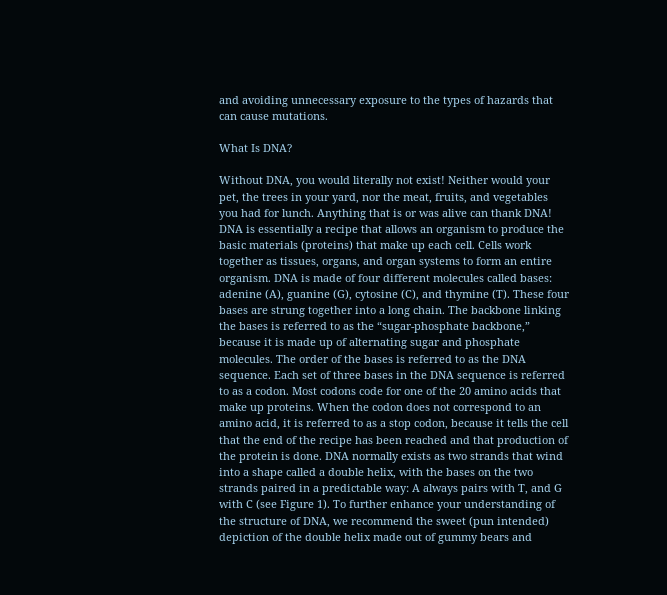and avoiding unnecessary exposure to the types of hazards that can cause mutations.

What Is DNA?

Without DNA, you would literally not exist! Neither would your pet, the trees in your yard, nor the meat, fruits, and vegetables you had for lunch. Anything that is or was alive can thank DNA! DNA is essentially a recipe that allows an organism to produce the basic materials (proteins) that make up each cell. Cells work together as tissues, organs, and organ systems to form an entire organism. DNA is made of four different molecules called bases: adenine (A), guanine (G), cytosine (C), and thymine (T). These four bases are strung together into a long chain. The backbone linking the bases is referred to as the “sugar-phosphate backbone,” because it is made up of alternating sugar and phosphate molecules. The order of the bases is referred to as the DNA sequence. Each set of three bases in the DNA sequence is referred to as a codon. Most codons code for one of the 20 amino acids that make up proteins. When the codon does not correspond to an amino acid, it is referred to as a stop codon, because it tells the cell that the end of the recipe has been reached and that production of the protein is done. DNA normally exists as two strands that wind into a shape called a double helix, with the bases on the two strands paired in a predictable way: A always pairs with T, and G with C (see Figure 1). To further enhance your understanding of the structure of DNA, we recommend the sweet (pun intended) depiction of the double helix made out of gummy bears and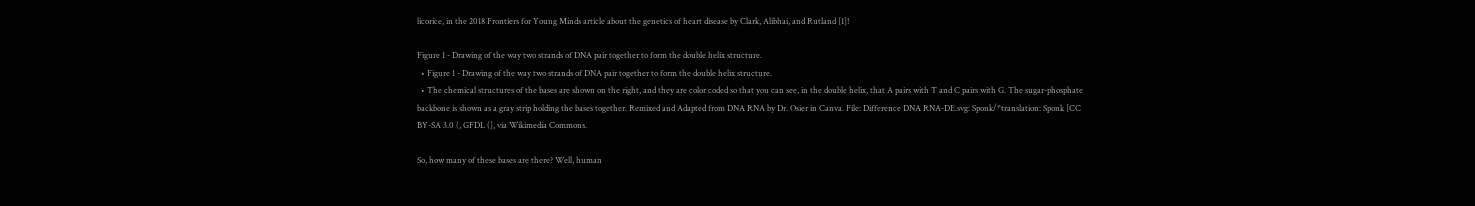licorice, in the 2018 Frontiers for Young Minds article about the genetics of heart disease by Clark, Alibhai, and Rutland [1]!

Figure 1 - Drawing of the way two strands of DNA pair together to form the double helix structure.
  • Figure 1 - Drawing of the way two strands of DNA pair together to form the double helix structure.
  • The chemical structures of the bases are shown on the right, and they are color coded so that you can see, in the double helix, that A pairs with T and C pairs with G. The sugar-phosphate backbone is shown as a gray strip holding the bases together. Remixed and Adapted from DNA RNA by Dr. Osier in Canva. File: Difference DNA RNA-DE.svg: Sponk/*translation: Sponk [CC BY-SA 3.0 (, GFDL (], via Wikimedia Commons.

So, how many of these bases are there? Well, human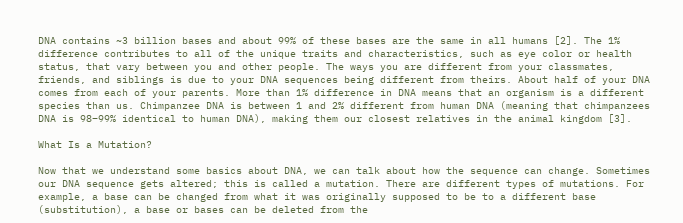DNA contains ~3 billion bases and about 99% of these bases are the same in all humans [2]. The 1% difference contributes to all of the unique traits and characteristics, such as eye color or health status, that vary between you and other people. The ways you are different from your classmates, friends, and siblings is due to your DNA sequences being different from theirs. About half of your DNA comes from each of your parents. More than 1% difference in DNA means that an organism is a different species than us. Chimpanzee DNA is between 1 and 2% different from human DNA (meaning that chimpanzees DNA is 98–99% identical to human DNA), making them our closest relatives in the animal kingdom [3].

What Is a Mutation?

Now that we understand some basics about DNA, we can talk about how the sequence can change. Sometimes our DNA sequence gets altered; this is called a mutation. There are different types of mutations. For example, a base can be changed from what it was originally supposed to be to a different base (substitution), a base or bases can be deleted from the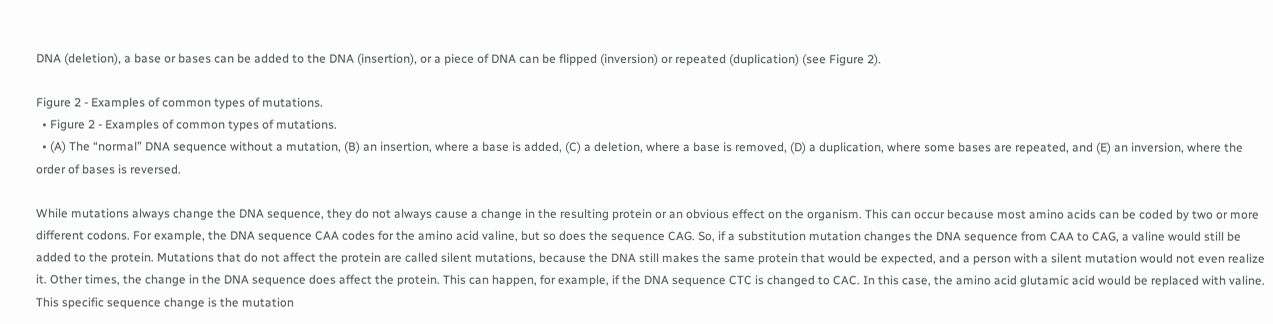DNA (deletion), a base or bases can be added to the DNA (insertion), or a piece of DNA can be flipped (inversion) or repeated (duplication) (see Figure 2).

Figure 2 - Examples of common types of mutations.
  • Figure 2 - Examples of common types of mutations.
  • (A) The “normal” DNA sequence without a mutation, (B) an insertion, where a base is added, (C) a deletion, where a base is removed, (D) a duplication, where some bases are repeated, and (E) an inversion, where the order of bases is reversed.

While mutations always change the DNA sequence, they do not always cause a change in the resulting protein or an obvious effect on the organism. This can occur because most amino acids can be coded by two or more different codons. For example, the DNA sequence CAA codes for the amino acid valine, but so does the sequence CAG. So, if a substitution mutation changes the DNA sequence from CAA to CAG, a valine would still be added to the protein. Mutations that do not affect the protein are called silent mutations, because the DNA still makes the same protein that would be expected, and a person with a silent mutation would not even realize it. Other times, the change in the DNA sequence does affect the protein. This can happen, for example, if the DNA sequence CTC is changed to CAC. In this case, the amino acid glutamic acid would be replaced with valine. This specific sequence change is the mutation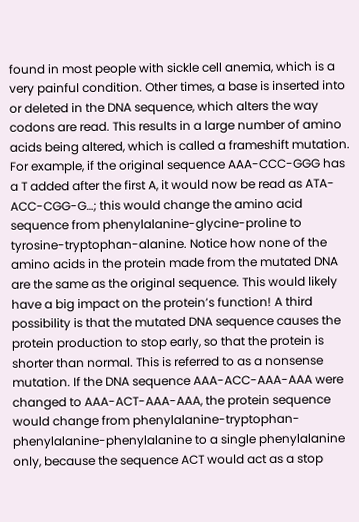found in most people with sickle cell anemia, which is a very painful condition. Other times, a base is inserted into or deleted in the DNA sequence, which alters the way codons are read. This results in a large number of amino acids being altered, which is called a frameshift mutation. For example, if the original sequence AAA-CCC-GGG has a T added after the first A, it would now be read as ATA-ACC-CGG-G…; this would change the amino acid sequence from phenylalanine-glycine-proline to tyrosine-tryptophan-alanine. Notice how none of the amino acids in the protein made from the mutated DNA are the same as the original sequence. This would likely have a big impact on the protein’s function! A third possibility is that the mutated DNA sequence causes the protein production to stop early, so that the protein is shorter than normal. This is referred to as a nonsense mutation. If the DNA sequence AAA-ACC-AAA-AAA were changed to AAA-ACT-AAA-AAA, the protein sequence would change from phenylalanine-tryptophan-phenylalanine-phenylalanine to a single phenylalanine only, because the sequence ACT would act as a stop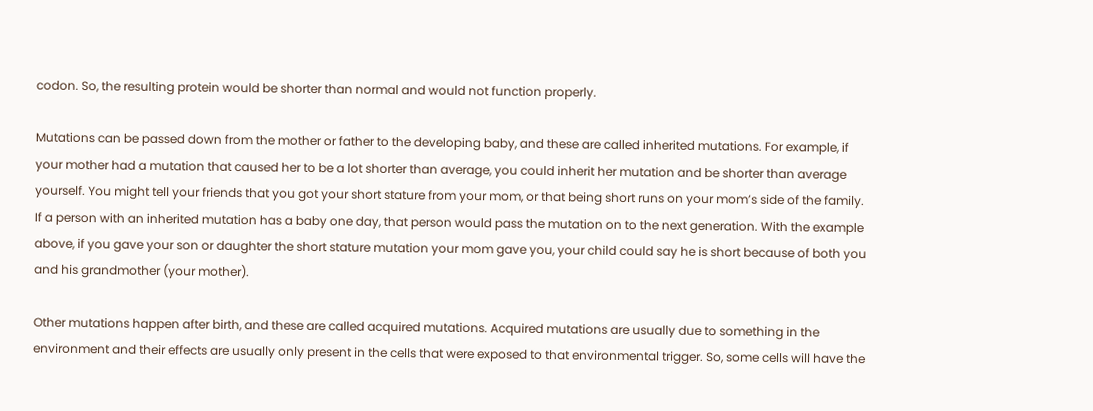codon. So, the resulting protein would be shorter than normal and would not function properly.

Mutations can be passed down from the mother or father to the developing baby, and these are called inherited mutations. For example, if your mother had a mutation that caused her to be a lot shorter than average, you could inherit her mutation and be shorter than average yourself. You might tell your friends that you got your short stature from your mom, or that being short runs on your mom’s side of the family. If a person with an inherited mutation has a baby one day, that person would pass the mutation on to the next generation. With the example above, if you gave your son or daughter the short stature mutation your mom gave you, your child could say he is short because of both you and his grandmother (your mother).

Other mutations happen after birth, and these are called acquired mutations. Acquired mutations are usually due to something in the environment and their effects are usually only present in the cells that were exposed to that environmental trigger. So, some cells will have the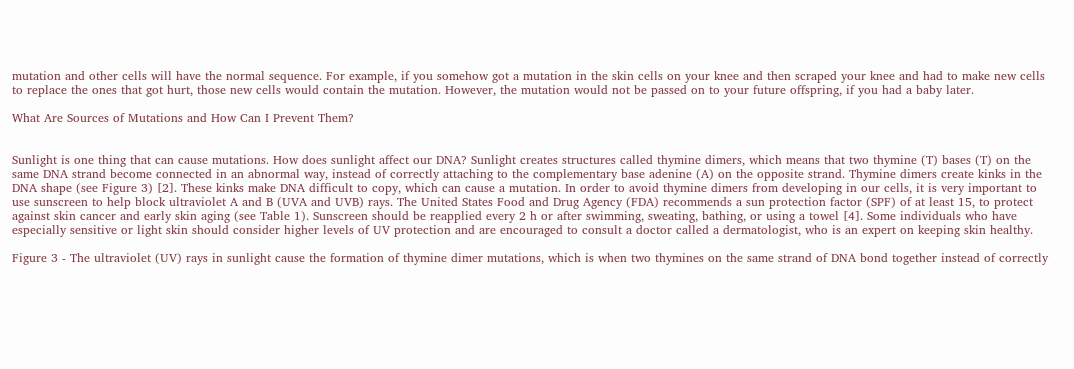mutation and other cells will have the normal sequence. For example, if you somehow got a mutation in the skin cells on your knee and then scraped your knee and had to make new cells to replace the ones that got hurt, those new cells would contain the mutation. However, the mutation would not be passed on to your future offspring, if you had a baby later.

What Are Sources of Mutations and How Can I Prevent Them?


Sunlight is one thing that can cause mutations. How does sunlight affect our DNA? Sunlight creates structures called thymine dimers, which means that two thymine (T) bases (T) on the same DNA strand become connected in an abnormal way, instead of correctly attaching to the complementary base adenine (A) on the opposite strand. Thymine dimers create kinks in the DNA shape (see Figure 3) [2]. These kinks make DNA difficult to copy, which can cause a mutation. In order to avoid thymine dimers from developing in our cells, it is very important to use sunscreen to help block ultraviolet A and B (UVA and UVB) rays. The United States Food and Drug Agency (FDA) recommends a sun protection factor (SPF) of at least 15, to protect against skin cancer and early skin aging (see Table 1). Sunscreen should be reapplied every 2 h or after swimming, sweating, bathing, or using a towel [4]. Some individuals who have especially sensitive or light skin should consider higher levels of UV protection and are encouraged to consult a doctor called a dermatologist, who is an expert on keeping skin healthy.

Figure 3 - The ultraviolet (UV) rays in sunlight cause the formation of thymine dimer mutations, which is when two thymines on the same strand of DNA bond together instead of correctly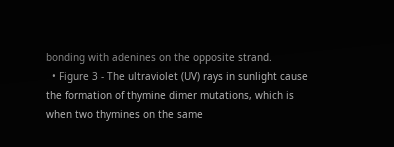bonding with adenines on the opposite strand.
  • Figure 3 - The ultraviolet (UV) rays in sunlight cause the formation of thymine dimer mutations, which is when two thymines on the same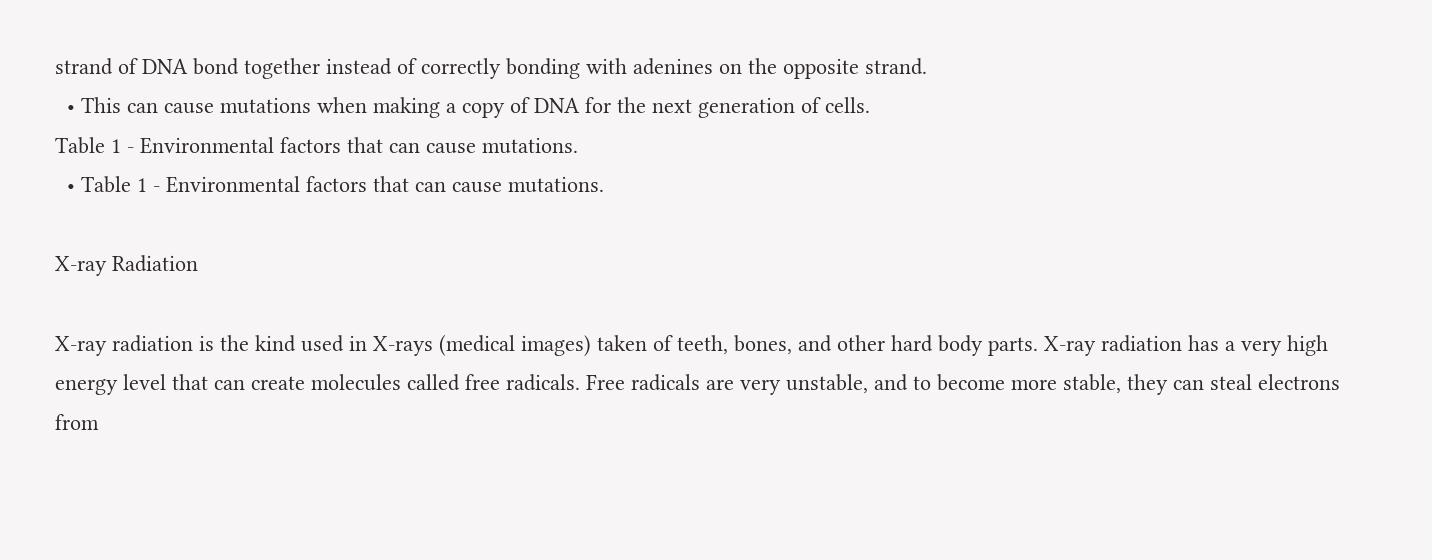strand of DNA bond together instead of correctly bonding with adenines on the opposite strand.
  • This can cause mutations when making a copy of DNA for the next generation of cells.
Table 1 - Environmental factors that can cause mutations.
  • Table 1 - Environmental factors that can cause mutations.

X-ray Radiation

X-ray radiation is the kind used in X-rays (medical images) taken of teeth, bones, and other hard body parts. X-ray radiation has a very high energy level that can create molecules called free radicals. Free radicals are very unstable, and to become more stable, they can steal electrons from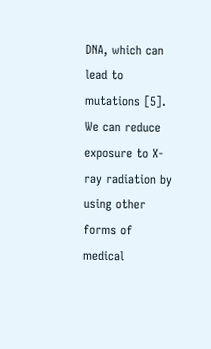DNA, which can lead to mutations [5]. We can reduce exposure to X-ray radiation by using other forms of medical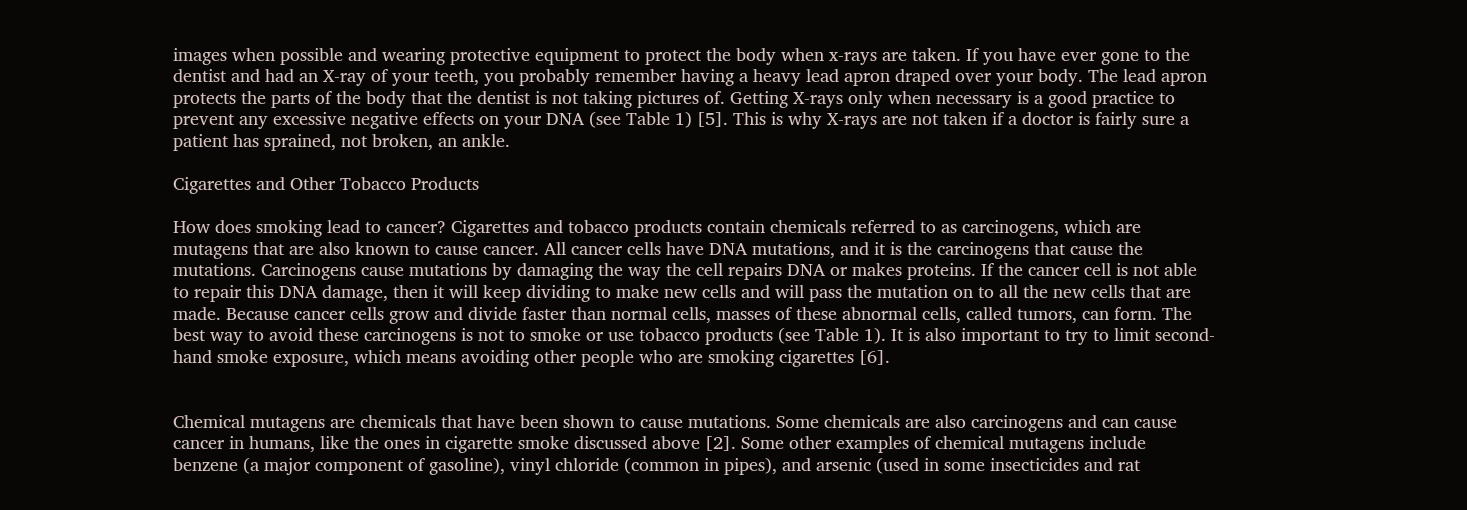images when possible and wearing protective equipment to protect the body when x-rays are taken. If you have ever gone to the dentist and had an X-ray of your teeth, you probably remember having a heavy lead apron draped over your body. The lead apron protects the parts of the body that the dentist is not taking pictures of. Getting X-rays only when necessary is a good practice to prevent any excessive negative effects on your DNA (see Table 1) [5]. This is why X-rays are not taken if a doctor is fairly sure a patient has sprained, not broken, an ankle.

Cigarettes and Other Tobacco Products

How does smoking lead to cancer? Cigarettes and tobacco products contain chemicals referred to as carcinogens, which are mutagens that are also known to cause cancer. All cancer cells have DNA mutations, and it is the carcinogens that cause the mutations. Carcinogens cause mutations by damaging the way the cell repairs DNA or makes proteins. If the cancer cell is not able to repair this DNA damage, then it will keep dividing to make new cells and will pass the mutation on to all the new cells that are made. Because cancer cells grow and divide faster than normal cells, masses of these abnormal cells, called tumors, can form. The best way to avoid these carcinogens is not to smoke or use tobacco products (see Table 1). It is also important to try to limit second-hand smoke exposure, which means avoiding other people who are smoking cigarettes [6].


Chemical mutagens are chemicals that have been shown to cause mutations. Some chemicals are also carcinogens and can cause cancer in humans, like the ones in cigarette smoke discussed above [2]. Some other examples of chemical mutagens include benzene (a major component of gasoline), vinyl chloride (common in pipes), and arsenic (used in some insecticides and rat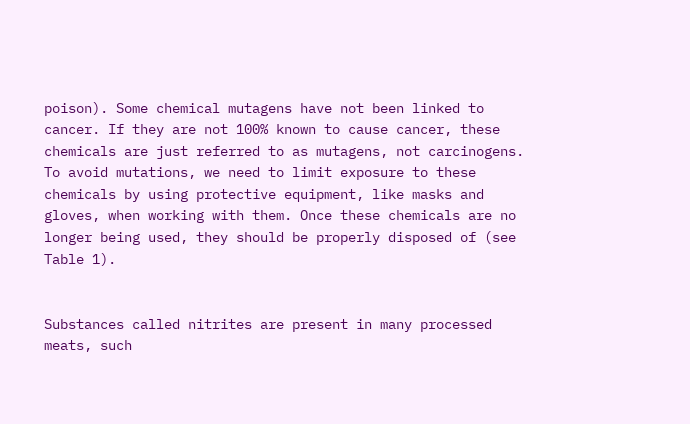poison). Some chemical mutagens have not been linked to cancer. If they are not 100% known to cause cancer, these chemicals are just referred to as mutagens, not carcinogens. To avoid mutations, we need to limit exposure to these chemicals by using protective equipment, like masks and gloves, when working with them. Once these chemicals are no longer being used, they should be properly disposed of (see Table 1).


Substances called nitrites are present in many processed meats, such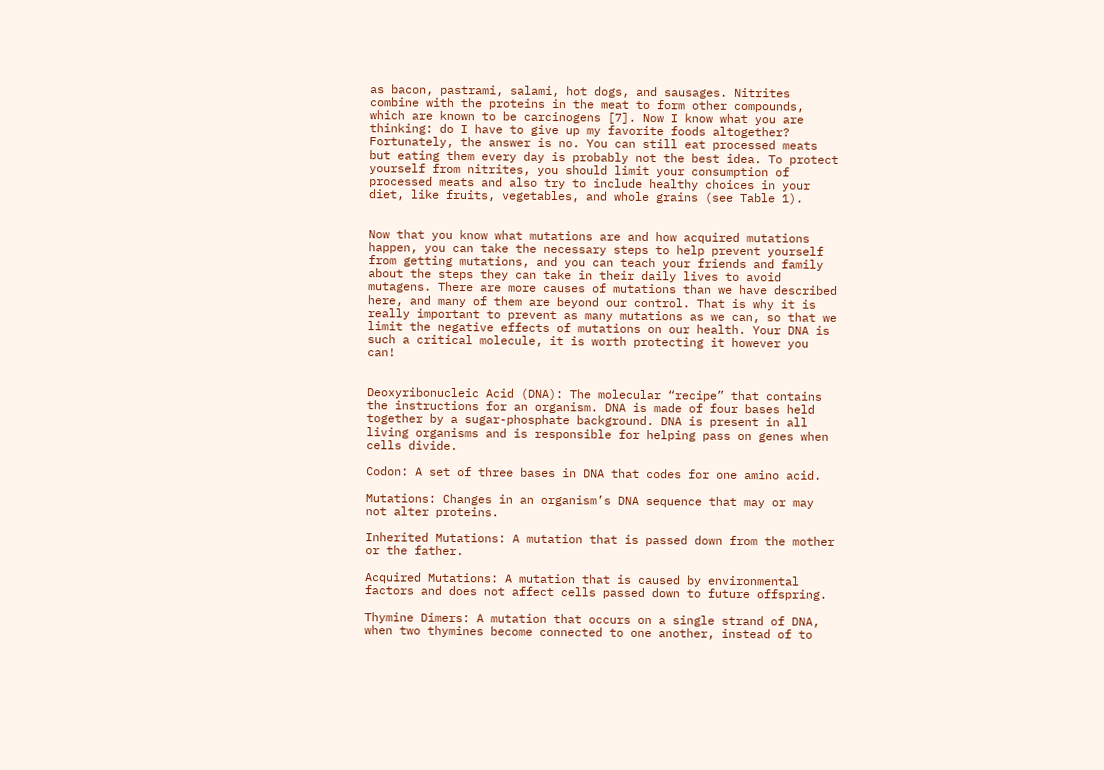as bacon, pastrami, salami, hot dogs, and sausages. Nitrites combine with the proteins in the meat to form other compounds, which are known to be carcinogens [7]. Now I know what you are thinking: do I have to give up my favorite foods altogether? Fortunately, the answer is no. You can still eat processed meats but eating them every day is probably not the best idea. To protect yourself from nitrites, you should limit your consumption of processed meats and also try to include healthy choices in your diet, like fruits, vegetables, and whole grains (see Table 1).


Now that you know what mutations are and how acquired mutations happen, you can take the necessary steps to help prevent yourself from getting mutations, and you can teach your friends and family about the steps they can take in their daily lives to avoid mutagens. There are more causes of mutations than we have described here, and many of them are beyond our control. That is why it is really important to prevent as many mutations as we can, so that we limit the negative effects of mutations on our health. Your DNA is such a critical molecule, it is worth protecting it however you can!


Deoxyribonucleic Acid (DNA): The molecular “recipe” that contains the instructions for an organism. DNA is made of four bases held together by a sugar-phosphate background. DNA is present in all living organisms and is responsible for helping pass on genes when cells divide.

Codon: A set of three bases in DNA that codes for one amino acid.

Mutations: Changes in an organism’s DNA sequence that may or may not alter proteins.

Inherited Mutations: A mutation that is passed down from the mother or the father.

Acquired Mutations: A mutation that is caused by environmental factors and does not affect cells passed down to future offspring.

Thymine Dimers: A mutation that occurs on a single strand of DNA, when two thymines become connected to one another, instead of to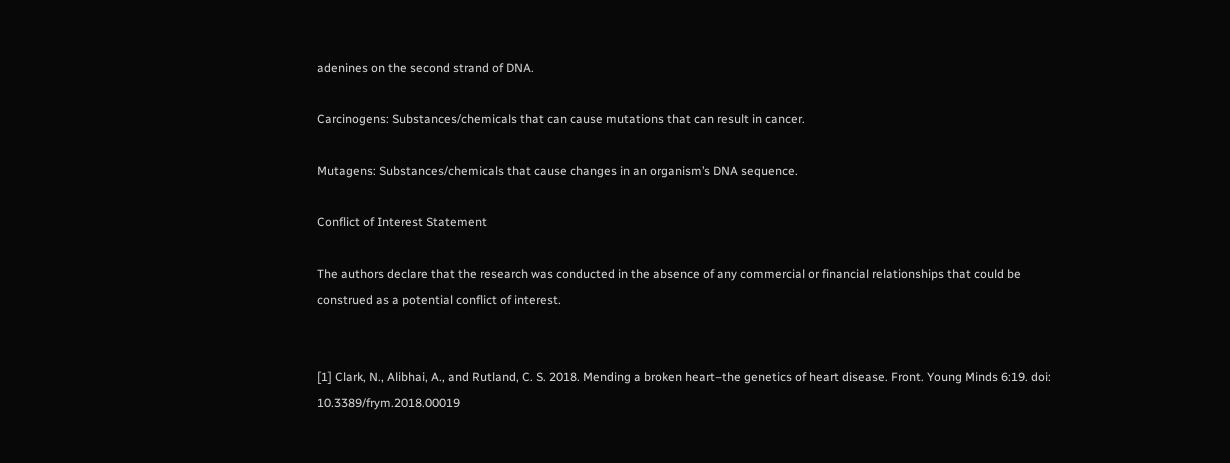adenines on the second strand of DNA.

Carcinogens: Substances/chemicals that can cause mutations that can result in cancer.

Mutagens: Substances/chemicals that cause changes in an organism’s DNA sequence.

Conflict of Interest Statement

The authors declare that the research was conducted in the absence of any commercial or financial relationships that could be construed as a potential conflict of interest.


[1] Clark, N., Alibhai, A., and Rutland, C. S. 2018. Mending a broken heart–the genetics of heart disease. Front. Young Minds 6:19. doi: 10.3389/frym.2018.00019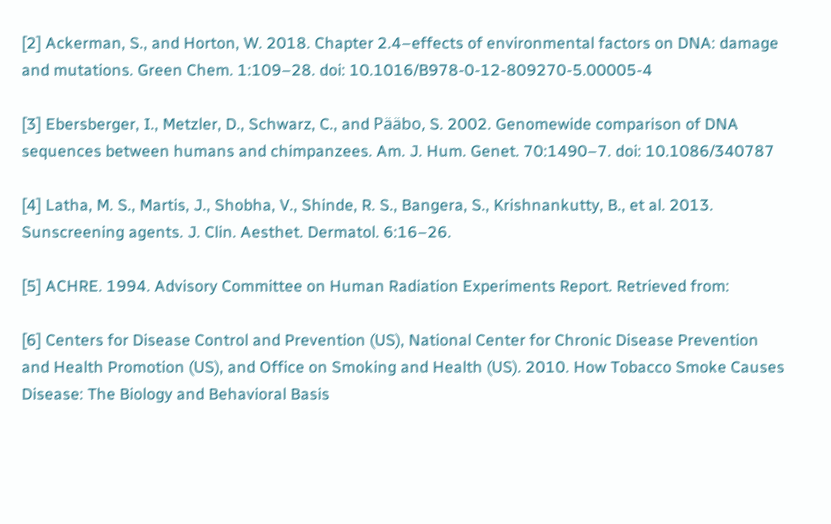[2] Ackerman, S., and Horton, W. 2018. Chapter 2.4–effects of environmental factors on DNA: damage and mutations. Green Chem. 1:109–28. doi: 10.1016/B978-0-12-809270-5.00005-4

[3] Ebersberger, I., Metzler, D., Schwarz, C., and Pääbo, S. 2002. Genomewide comparison of DNA sequences between humans and chimpanzees. Am. J. Hum. Genet. 70:1490–7. doi: 10.1086/340787

[4] Latha, M. S., Martis, J., Shobha, V., Shinde, R. S., Bangera, S., Krishnankutty, B., et al. 2013. Sunscreening agents. J. Clin. Aesthet. Dermatol. 6:16–26.

[5] ACHRE. 1994. Advisory Committee on Human Radiation Experiments Report. Retrieved from:

[6] Centers for Disease Control and Prevention (US), National Center for Chronic Disease Prevention and Health Promotion (US), and Office on Smoking and Health (US). 2010. How Tobacco Smoke Causes Disease: The Biology and Behavioral Basis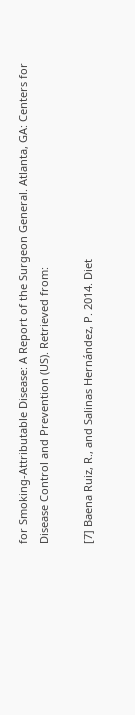for Smoking-Attributable Disease: A Report of the Surgeon General. Atlanta, GA: Centers for Disease Control and Prevention (US). Retrieved from:

[7] Baena Ruiz, R., and Salinas Hernández, P. 2014. Diet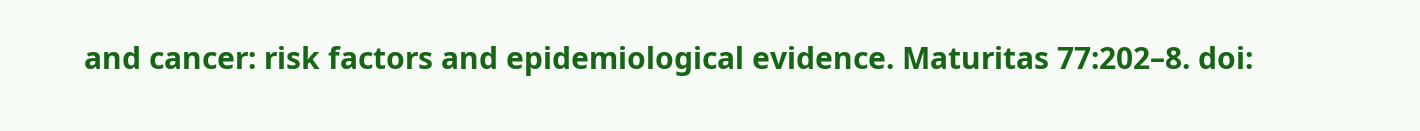and cancer: risk factors and epidemiological evidence. Maturitas 77:202–8. doi: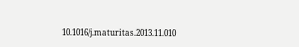10.1016/j.maturitas.2013.11.010